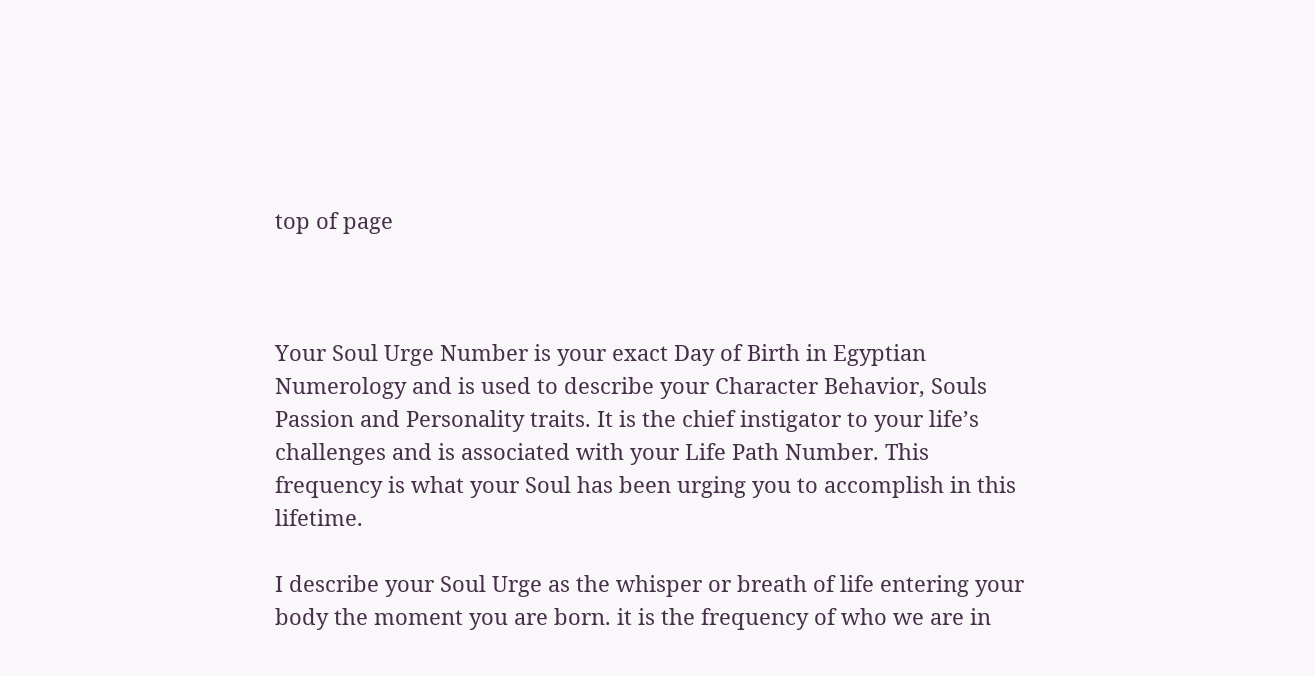top of page



Your Soul Urge Number is your exact Day of Birth in Egyptian Numerology and is used to describe your Character Behavior, Souls Passion and Personality traits. It is the chief instigator to your life’s challenges and is associated with your Life Path Number. This frequency is what your Soul has been urging you to accomplish in this lifetime.

I describe your Soul Urge as the whisper or breath of life entering your body the moment you are born. it is the frequency of who we are in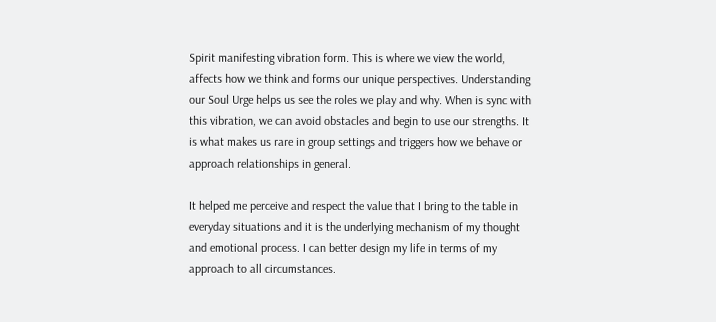Spirit manifesting vibration form. This is where we view the world, affects how we think and forms our unique perspectives. Understanding our Soul Urge helps us see the roles we play and why. When is sync with this vibration, we can avoid obstacles and begin to use our strengths. It is what makes us rare in group settings and triggers how we behave or approach relationships in general.

It helped me perceive and respect the value that I bring to the table in everyday situations and it is the underlying mechanism of my thought and emotional process. I can better design my life in terms of my approach to all circumstances.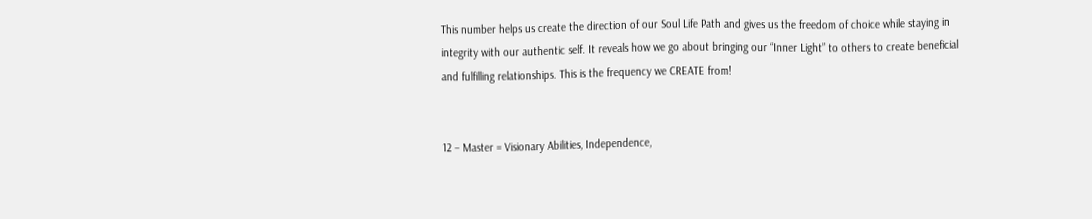This number helps us create the direction of our Soul Life Path and gives us the freedom of choice while staying in integrity with our authentic self. It reveals how we go about bringing our “Inner Light” to others to create beneficial and fulfilling relationships. This is the frequency we CREATE from!


12 – Master = Visionary Abilities, Independence,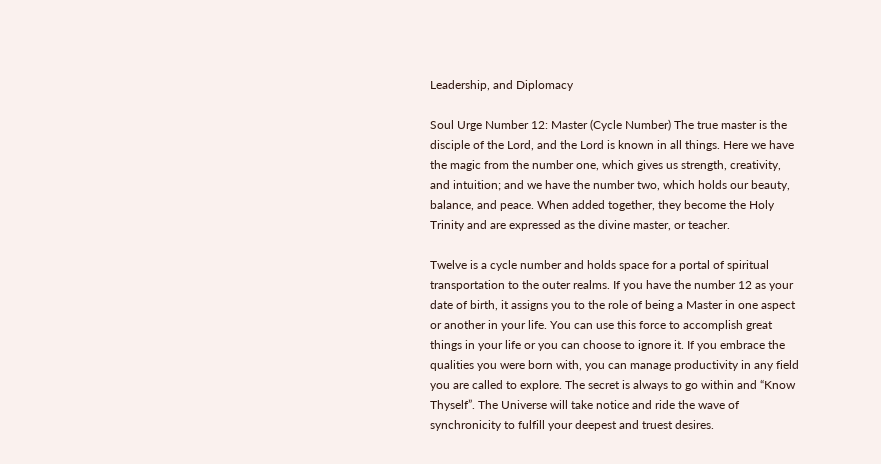Leadership, and Diplomacy

Soul Urge Number 12: Master (Cycle Number) The true master is the disciple of the Lord, and the Lord is known in all things. Here we have the magic from the number one, which gives us strength, creativity, and intuition; and we have the number two, which holds our beauty, balance, and peace. When added together, they become the Holy Trinity and are expressed as the divine master, or teacher.

Twelve is a cycle number and holds space for a portal of spiritual transportation to the outer realms. If you have the number 12 as your date of birth, it assigns you to the role of being a Master in one aspect or another in your life. You can use this force to accomplish great things in your life or you can choose to ignore it. If you embrace the qualities you were born with, you can manage productivity in any field you are called to explore. The secret is always to go within and “Know Thyself”. The Universe will take notice and ride the wave of synchronicity to fulfill your deepest and truest desires.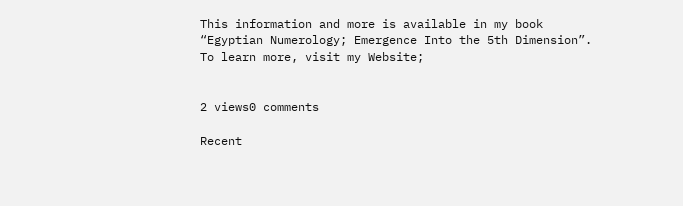This information and more is available in my book “Egyptian Numerology; Emergence Into the 5th Dimension”. To learn more, visit my Website;


2 views0 comments

Recent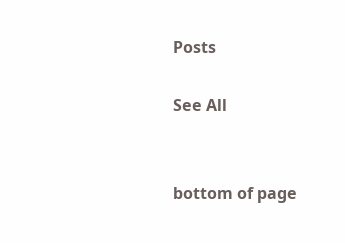Posts

See All


bottom of page